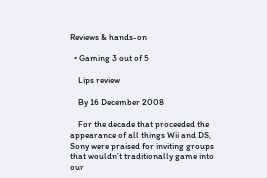Reviews & hands-on

  • Gaming 3 out of 5

    Lips review

    By 16 December 2008

    For the decade that proceeded the appearance of all things Wii and DS, Sony were praised for inviting groups that wouldn’t traditionally game into our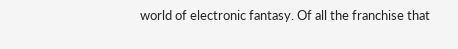world of electronic fantasy. Of all the franchise that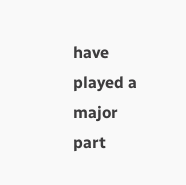have played a major part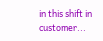in this shift in customer...